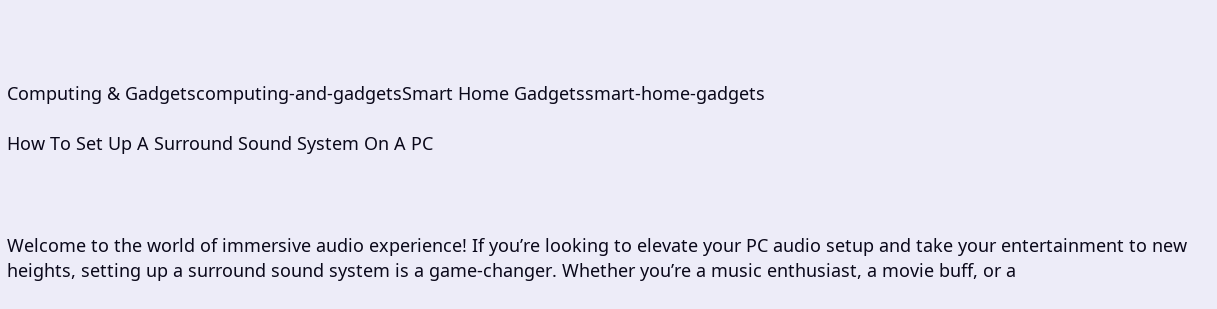Computing & Gadgetscomputing-and-gadgetsSmart Home Gadgetssmart-home-gadgets

How To Set Up A Surround Sound System On A PC



Welcome to the world of immersive audio experience! If you’re looking to elevate your PC audio setup and take your entertainment to new heights, setting up a surround sound system is a game-changer. Whether you’re a music enthusiast, a movie buff, or a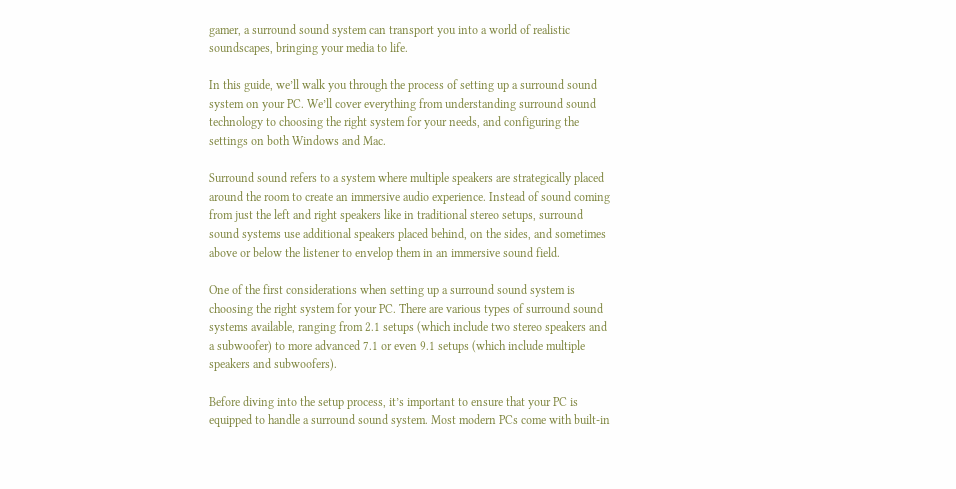gamer, a surround sound system can transport you into a world of realistic soundscapes, bringing your media to life.

In this guide, we’ll walk you through the process of setting up a surround sound system on your PC. We’ll cover everything from understanding surround sound technology to choosing the right system for your needs, and configuring the settings on both Windows and Mac.

Surround sound refers to a system where multiple speakers are strategically placed around the room to create an immersive audio experience. Instead of sound coming from just the left and right speakers like in traditional stereo setups, surround sound systems use additional speakers placed behind, on the sides, and sometimes above or below the listener to envelop them in an immersive sound field.

One of the first considerations when setting up a surround sound system is choosing the right system for your PC. There are various types of surround sound systems available, ranging from 2.1 setups (which include two stereo speakers and a subwoofer) to more advanced 7.1 or even 9.1 setups (which include multiple speakers and subwoofers).

Before diving into the setup process, it’s important to ensure that your PC is equipped to handle a surround sound system. Most modern PCs come with built-in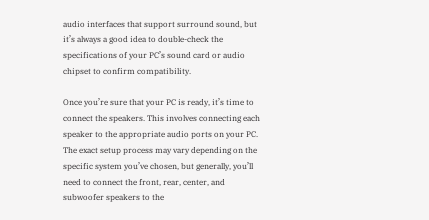audio interfaces that support surround sound, but it’s always a good idea to double-check the specifications of your PC’s sound card or audio chipset to confirm compatibility.

Once you’re sure that your PC is ready, it’s time to connect the speakers. This involves connecting each speaker to the appropriate audio ports on your PC. The exact setup process may vary depending on the specific system you’ve chosen, but generally, you’ll need to connect the front, rear, center, and subwoofer speakers to the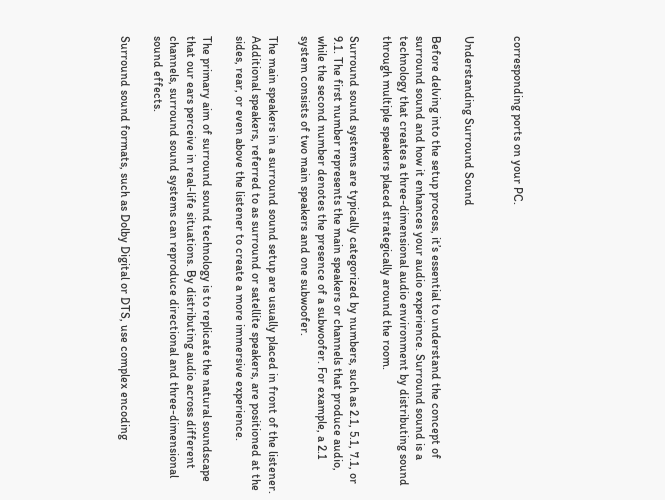corresponding ports on your PC.


Understanding Surround Sound

Before delving into the setup process, it’s essential to understand the concept of surround sound and how it enhances your audio experience. Surround sound is a technology that creates a three-dimensional audio environment by distributing sound through multiple speakers placed strategically around the room.

Surround sound systems are typically categorized by numbers, such as 2.1, 5.1, 7.1, or 9.1. The first number represents the main speakers or channels that produce audio, while the second number denotes the presence of a subwoofer. For example, a 2.1 system consists of two main speakers and one subwoofer.

The main speakers in a surround sound setup are usually placed in front of the listener. Additional speakers, referred to as surround or satellite speakers, are positioned at the sides, rear, or even above the listener to create a more immersive experience.

The primary aim of surround sound technology is to replicate the natural soundscape that our ears perceive in real-life situations. By distributing audio across different channels, surround sound systems can reproduce directional and three-dimensional sound effects.

Surround sound formats, such as Dolby Digital or DTS, use complex encoding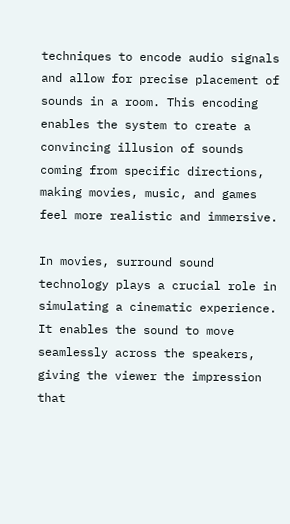techniques to encode audio signals and allow for precise placement of sounds in a room. This encoding enables the system to create a convincing illusion of sounds coming from specific directions, making movies, music, and games feel more realistic and immersive.

In movies, surround sound technology plays a crucial role in simulating a cinematic experience. It enables the sound to move seamlessly across the speakers, giving the viewer the impression that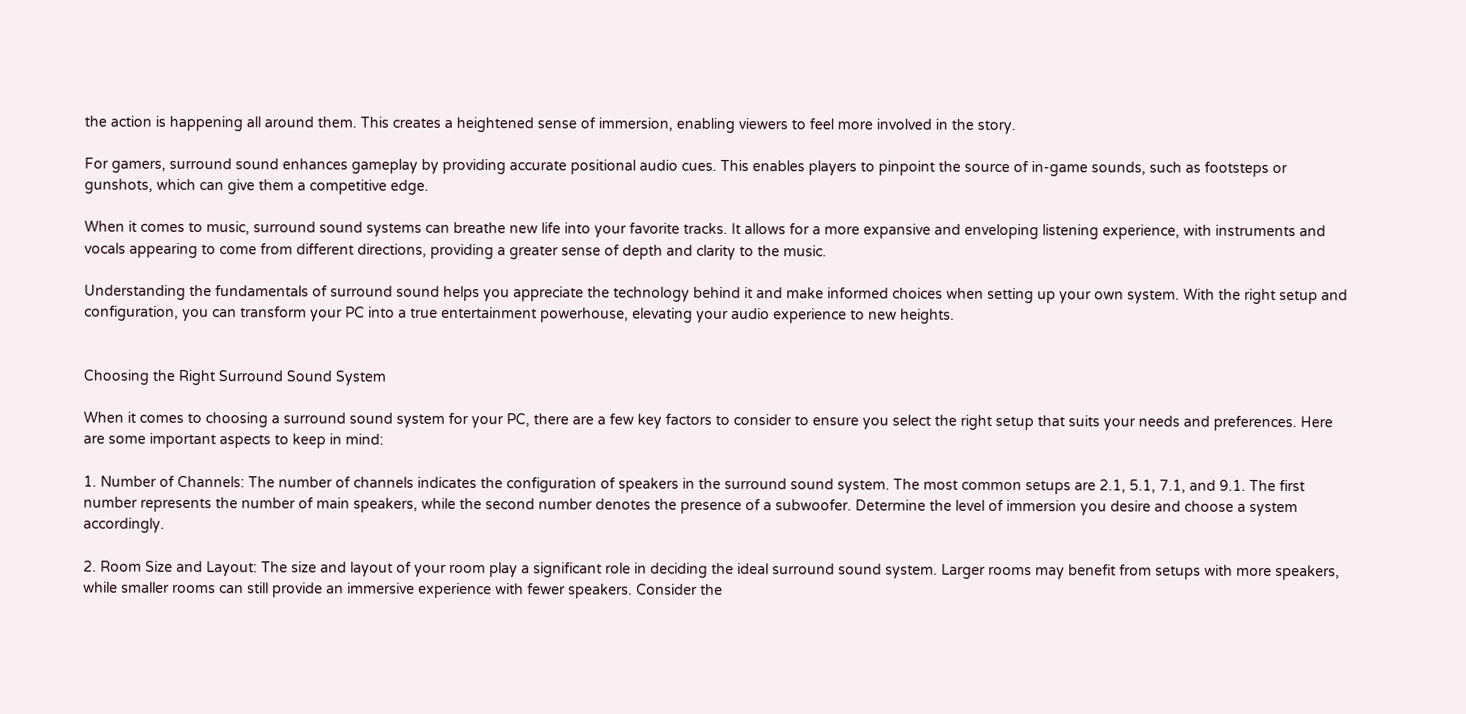the action is happening all around them. This creates a heightened sense of immersion, enabling viewers to feel more involved in the story.

For gamers, surround sound enhances gameplay by providing accurate positional audio cues. This enables players to pinpoint the source of in-game sounds, such as footsteps or gunshots, which can give them a competitive edge.

When it comes to music, surround sound systems can breathe new life into your favorite tracks. It allows for a more expansive and enveloping listening experience, with instruments and vocals appearing to come from different directions, providing a greater sense of depth and clarity to the music.

Understanding the fundamentals of surround sound helps you appreciate the technology behind it and make informed choices when setting up your own system. With the right setup and configuration, you can transform your PC into a true entertainment powerhouse, elevating your audio experience to new heights.


Choosing the Right Surround Sound System

When it comes to choosing a surround sound system for your PC, there are a few key factors to consider to ensure you select the right setup that suits your needs and preferences. Here are some important aspects to keep in mind:

1. Number of Channels: The number of channels indicates the configuration of speakers in the surround sound system. The most common setups are 2.1, 5.1, 7.1, and 9.1. The first number represents the number of main speakers, while the second number denotes the presence of a subwoofer. Determine the level of immersion you desire and choose a system accordingly.

2. Room Size and Layout: The size and layout of your room play a significant role in deciding the ideal surround sound system. Larger rooms may benefit from setups with more speakers, while smaller rooms can still provide an immersive experience with fewer speakers. Consider the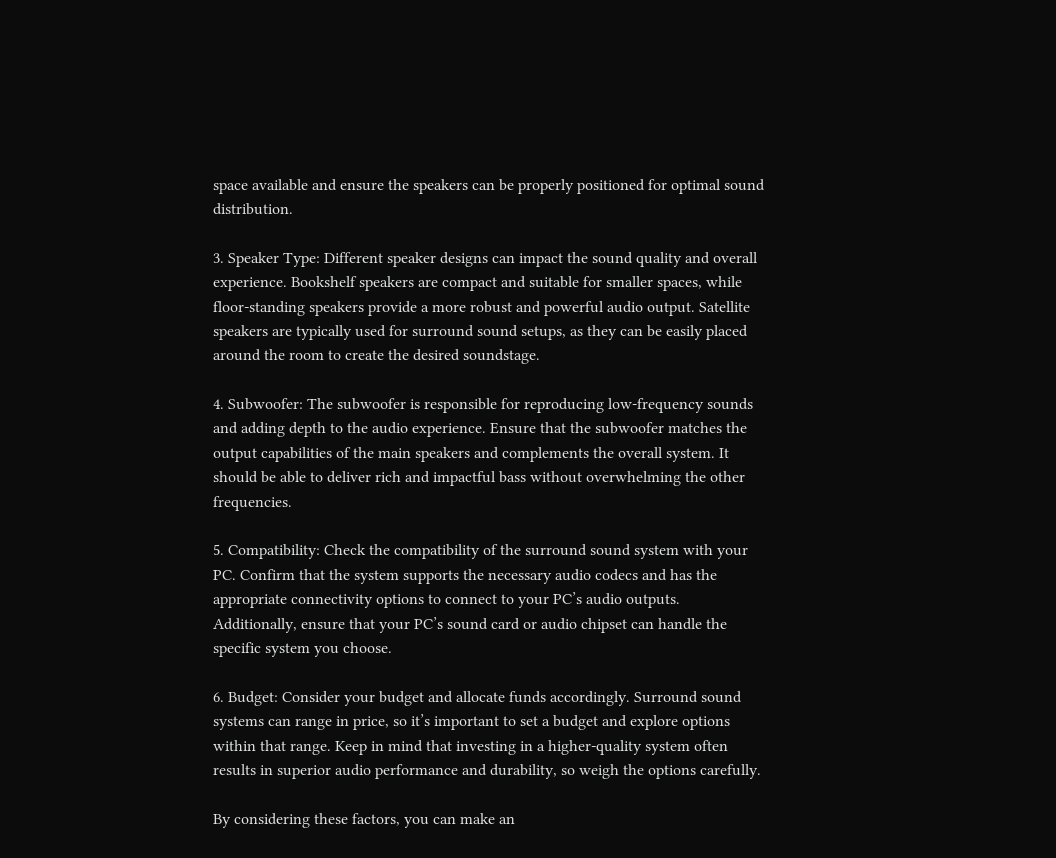space available and ensure the speakers can be properly positioned for optimal sound distribution.

3. Speaker Type: Different speaker designs can impact the sound quality and overall experience. Bookshelf speakers are compact and suitable for smaller spaces, while floor-standing speakers provide a more robust and powerful audio output. Satellite speakers are typically used for surround sound setups, as they can be easily placed around the room to create the desired soundstage.

4. Subwoofer: The subwoofer is responsible for reproducing low-frequency sounds and adding depth to the audio experience. Ensure that the subwoofer matches the output capabilities of the main speakers and complements the overall system. It should be able to deliver rich and impactful bass without overwhelming the other frequencies.

5. Compatibility: Check the compatibility of the surround sound system with your PC. Confirm that the system supports the necessary audio codecs and has the appropriate connectivity options to connect to your PC’s audio outputs. Additionally, ensure that your PC’s sound card or audio chipset can handle the specific system you choose.

6. Budget: Consider your budget and allocate funds accordingly. Surround sound systems can range in price, so it’s important to set a budget and explore options within that range. Keep in mind that investing in a higher-quality system often results in superior audio performance and durability, so weigh the options carefully.

By considering these factors, you can make an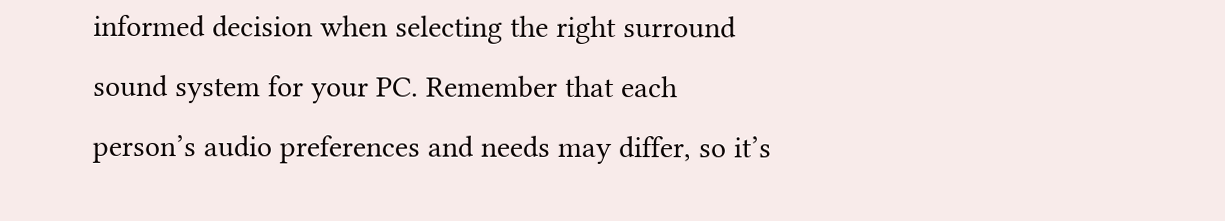informed decision when selecting the right surround sound system for your PC. Remember that each person’s audio preferences and needs may differ, so it’s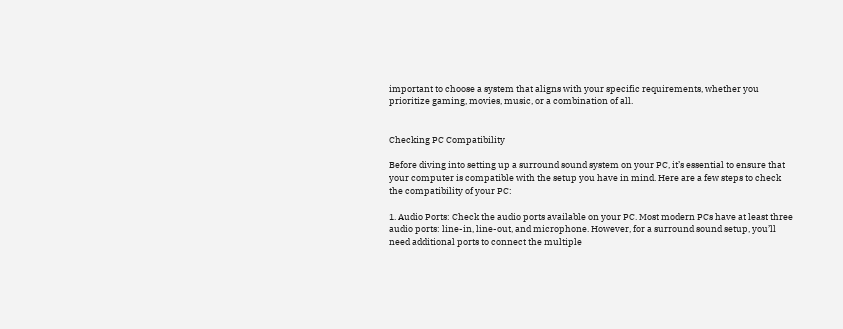important to choose a system that aligns with your specific requirements, whether you prioritize gaming, movies, music, or a combination of all.


Checking PC Compatibility

Before diving into setting up a surround sound system on your PC, it’s essential to ensure that your computer is compatible with the setup you have in mind. Here are a few steps to check the compatibility of your PC:

1. Audio Ports: Check the audio ports available on your PC. Most modern PCs have at least three audio ports: line-in, line-out, and microphone. However, for a surround sound setup, you’ll need additional ports to connect the multiple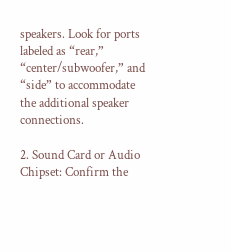speakers. Look for ports labeled as “rear,” “center/subwoofer,” and “side” to accommodate the additional speaker connections.

2. Sound Card or Audio Chipset: Confirm the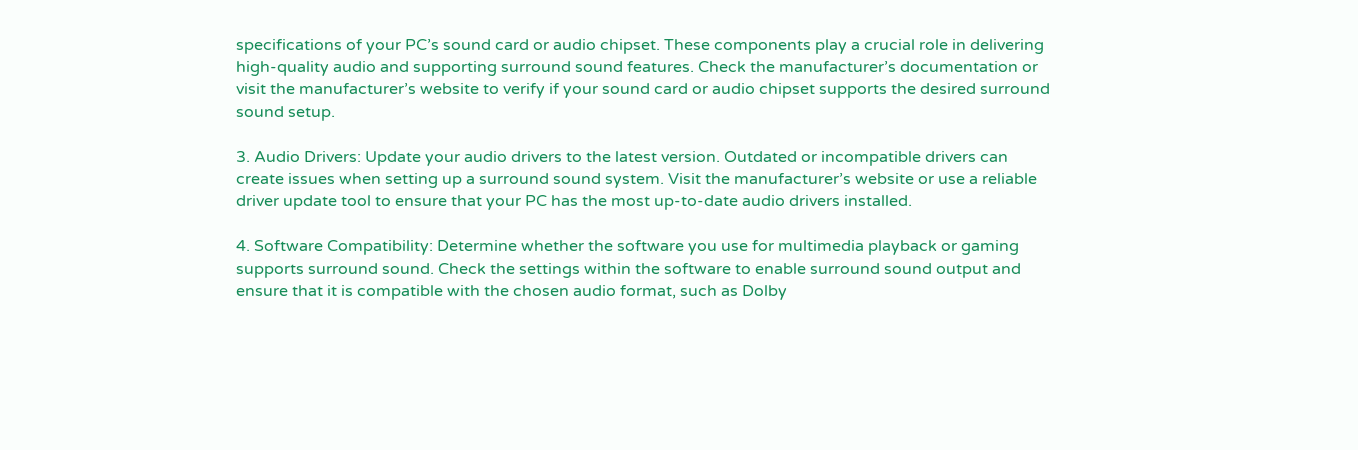specifications of your PC’s sound card or audio chipset. These components play a crucial role in delivering high-quality audio and supporting surround sound features. Check the manufacturer’s documentation or visit the manufacturer’s website to verify if your sound card or audio chipset supports the desired surround sound setup.

3. Audio Drivers: Update your audio drivers to the latest version. Outdated or incompatible drivers can create issues when setting up a surround sound system. Visit the manufacturer’s website or use a reliable driver update tool to ensure that your PC has the most up-to-date audio drivers installed.

4. Software Compatibility: Determine whether the software you use for multimedia playback or gaming supports surround sound. Check the settings within the software to enable surround sound output and ensure that it is compatible with the chosen audio format, such as Dolby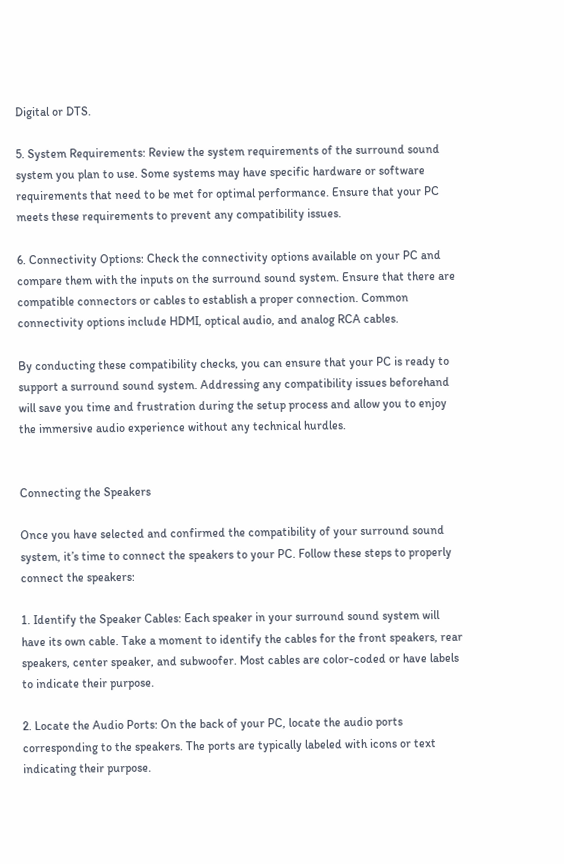Digital or DTS.

5. System Requirements: Review the system requirements of the surround sound system you plan to use. Some systems may have specific hardware or software requirements that need to be met for optimal performance. Ensure that your PC meets these requirements to prevent any compatibility issues.

6. Connectivity Options: Check the connectivity options available on your PC and compare them with the inputs on the surround sound system. Ensure that there are compatible connectors or cables to establish a proper connection. Common connectivity options include HDMI, optical audio, and analog RCA cables.

By conducting these compatibility checks, you can ensure that your PC is ready to support a surround sound system. Addressing any compatibility issues beforehand will save you time and frustration during the setup process and allow you to enjoy the immersive audio experience without any technical hurdles.


Connecting the Speakers

Once you have selected and confirmed the compatibility of your surround sound system, it’s time to connect the speakers to your PC. Follow these steps to properly connect the speakers:

1. Identify the Speaker Cables: Each speaker in your surround sound system will have its own cable. Take a moment to identify the cables for the front speakers, rear speakers, center speaker, and subwoofer. Most cables are color-coded or have labels to indicate their purpose.

2. Locate the Audio Ports: On the back of your PC, locate the audio ports corresponding to the speakers. The ports are typically labeled with icons or text indicating their purpose.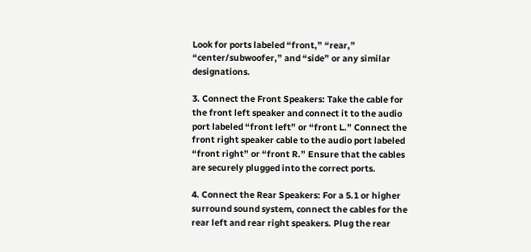Look for ports labeled “front,” “rear,” “center/subwoofer,” and “side” or any similar designations.

3. Connect the Front Speakers: Take the cable for the front left speaker and connect it to the audio port labeled “front left” or “front L.” Connect the front right speaker cable to the audio port labeled “front right” or “front R.” Ensure that the cables are securely plugged into the correct ports.

4. Connect the Rear Speakers: For a 5.1 or higher surround sound system, connect the cables for the rear left and rear right speakers. Plug the rear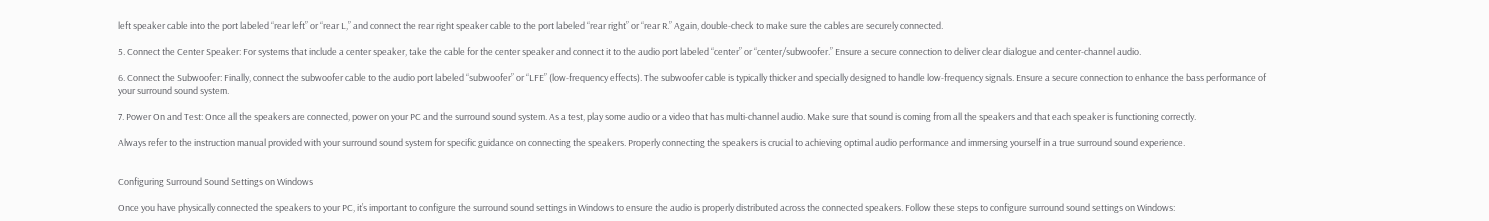left speaker cable into the port labeled “rear left” or “rear L,” and connect the rear right speaker cable to the port labeled “rear right” or “rear R.” Again, double-check to make sure the cables are securely connected.

5. Connect the Center Speaker: For systems that include a center speaker, take the cable for the center speaker and connect it to the audio port labeled “center” or “center/subwoofer.” Ensure a secure connection to deliver clear dialogue and center-channel audio.

6. Connect the Subwoofer: Finally, connect the subwoofer cable to the audio port labeled “subwoofer” or “LFE” (low-frequency effects). The subwoofer cable is typically thicker and specially designed to handle low-frequency signals. Ensure a secure connection to enhance the bass performance of your surround sound system.

7. Power On and Test: Once all the speakers are connected, power on your PC and the surround sound system. As a test, play some audio or a video that has multi-channel audio. Make sure that sound is coming from all the speakers and that each speaker is functioning correctly.

Always refer to the instruction manual provided with your surround sound system for specific guidance on connecting the speakers. Properly connecting the speakers is crucial to achieving optimal audio performance and immersing yourself in a true surround sound experience.


Configuring Surround Sound Settings on Windows

Once you have physically connected the speakers to your PC, it’s important to configure the surround sound settings in Windows to ensure the audio is properly distributed across the connected speakers. Follow these steps to configure surround sound settings on Windows: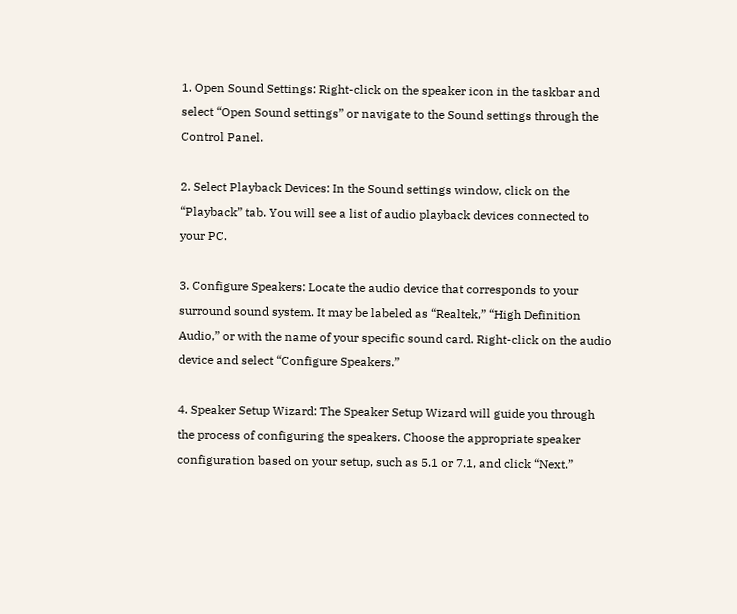1. Open Sound Settings: Right-click on the speaker icon in the taskbar and select “Open Sound settings” or navigate to the Sound settings through the Control Panel.

2. Select Playback Devices: In the Sound settings window, click on the “Playback” tab. You will see a list of audio playback devices connected to your PC.

3. Configure Speakers: Locate the audio device that corresponds to your surround sound system. It may be labeled as “Realtek,” “High Definition Audio,” or with the name of your specific sound card. Right-click on the audio device and select “Configure Speakers.”

4. Speaker Setup Wizard: The Speaker Setup Wizard will guide you through the process of configuring the speakers. Choose the appropriate speaker configuration based on your setup, such as 5.1 or 7.1, and click “Next.”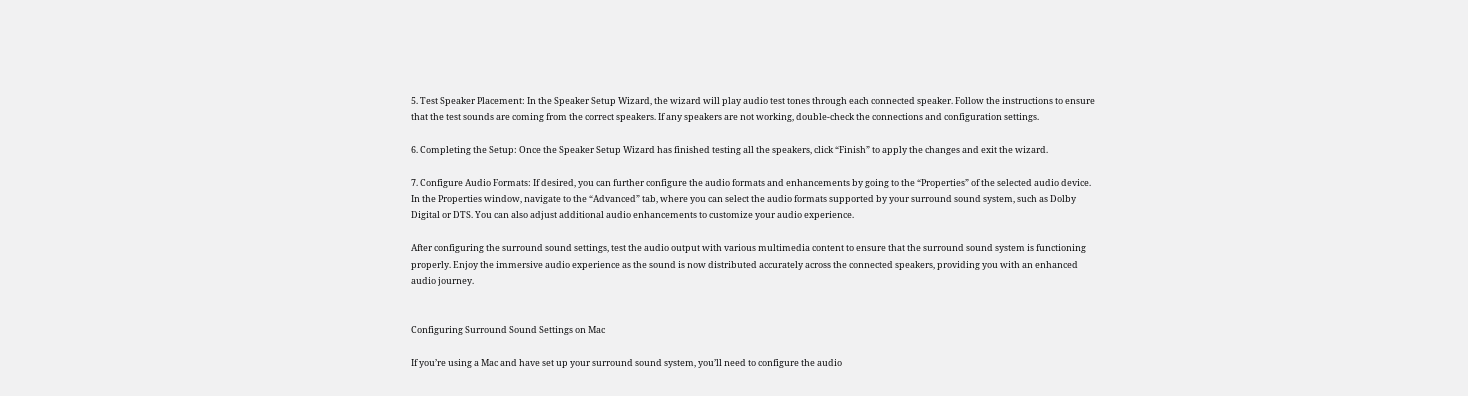5. Test Speaker Placement: In the Speaker Setup Wizard, the wizard will play audio test tones through each connected speaker. Follow the instructions to ensure that the test sounds are coming from the correct speakers. If any speakers are not working, double-check the connections and configuration settings.

6. Completing the Setup: Once the Speaker Setup Wizard has finished testing all the speakers, click “Finish” to apply the changes and exit the wizard.

7. Configure Audio Formats: If desired, you can further configure the audio formats and enhancements by going to the “Properties” of the selected audio device. In the Properties window, navigate to the “Advanced” tab, where you can select the audio formats supported by your surround sound system, such as Dolby Digital or DTS. You can also adjust additional audio enhancements to customize your audio experience.

After configuring the surround sound settings, test the audio output with various multimedia content to ensure that the surround sound system is functioning properly. Enjoy the immersive audio experience as the sound is now distributed accurately across the connected speakers, providing you with an enhanced audio journey.


Configuring Surround Sound Settings on Mac

If you’re using a Mac and have set up your surround sound system, you’ll need to configure the audio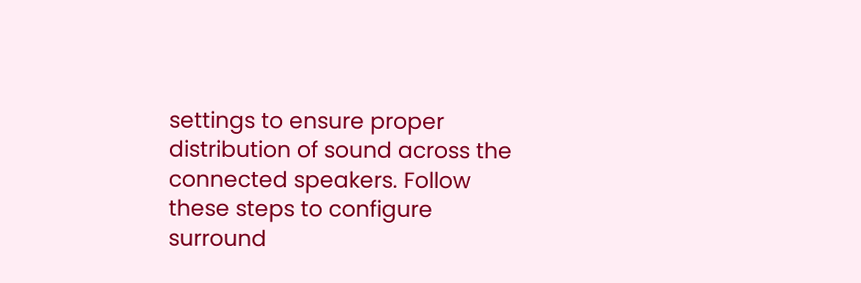settings to ensure proper distribution of sound across the connected speakers. Follow these steps to configure surround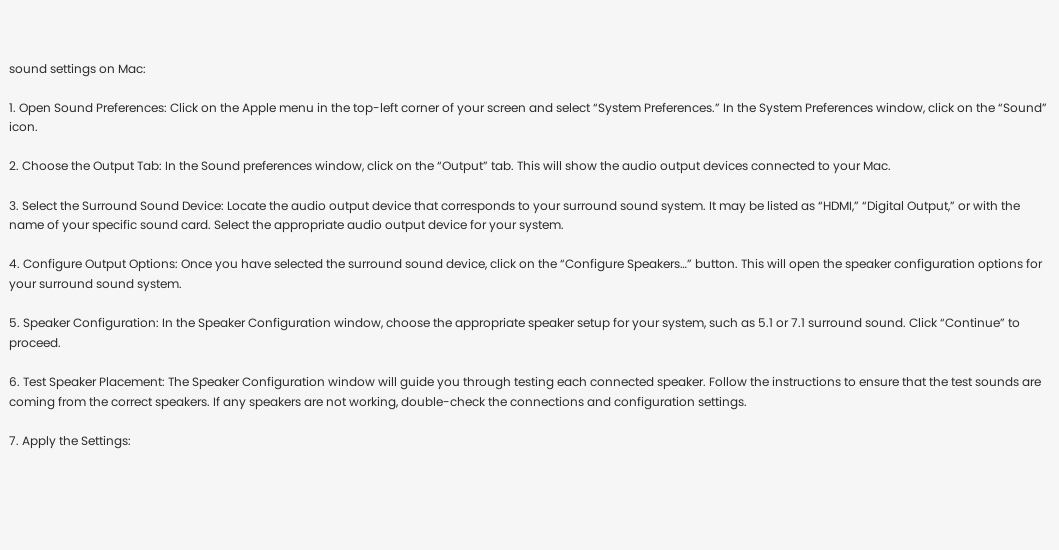sound settings on Mac:

1. Open Sound Preferences: Click on the Apple menu in the top-left corner of your screen and select “System Preferences.” In the System Preferences window, click on the “Sound” icon.

2. Choose the Output Tab: In the Sound preferences window, click on the “Output” tab. This will show the audio output devices connected to your Mac.

3. Select the Surround Sound Device: Locate the audio output device that corresponds to your surround sound system. It may be listed as “HDMI,” “Digital Output,” or with the name of your specific sound card. Select the appropriate audio output device for your system.

4. Configure Output Options: Once you have selected the surround sound device, click on the “Configure Speakers…” button. This will open the speaker configuration options for your surround sound system.

5. Speaker Configuration: In the Speaker Configuration window, choose the appropriate speaker setup for your system, such as 5.1 or 7.1 surround sound. Click “Continue” to proceed.

6. Test Speaker Placement: The Speaker Configuration window will guide you through testing each connected speaker. Follow the instructions to ensure that the test sounds are coming from the correct speakers. If any speakers are not working, double-check the connections and configuration settings.

7. Apply the Settings: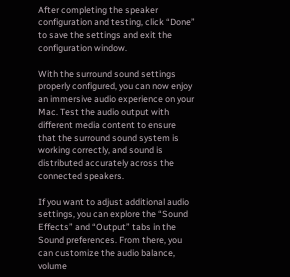After completing the speaker configuration and testing, click “Done” to save the settings and exit the configuration window.

With the surround sound settings properly configured, you can now enjoy an immersive audio experience on your Mac. Test the audio output with different media content to ensure that the surround sound system is working correctly, and sound is distributed accurately across the connected speakers.

If you want to adjust additional audio settings, you can explore the “Sound Effects” and “Output” tabs in the Sound preferences. From there, you can customize the audio balance, volume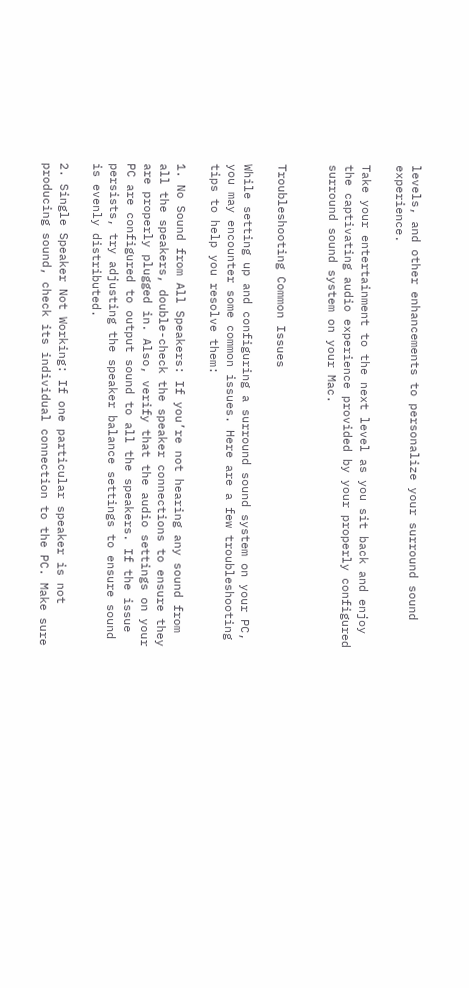levels, and other enhancements to personalize your surround sound experience.

Take your entertainment to the next level as you sit back and enjoy the captivating audio experience provided by your properly configured surround sound system on your Mac.


Troubleshooting Common Issues

While setting up and configuring a surround sound system on your PC, you may encounter some common issues. Here are a few troubleshooting tips to help you resolve them:

1. No Sound from All Speakers: If you’re not hearing any sound from all the speakers, double-check the speaker connections to ensure they are properly plugged in. Also, verify that the audio settings on your PC are configured to output sound to all the speakers. If the issue persists, try adjusting the speaker balance settings to ensure sound is evenly distributed.

2. Single Speaker Not Working: If one particular speaker is not producing sound, check its individual connection to the PC. Make sure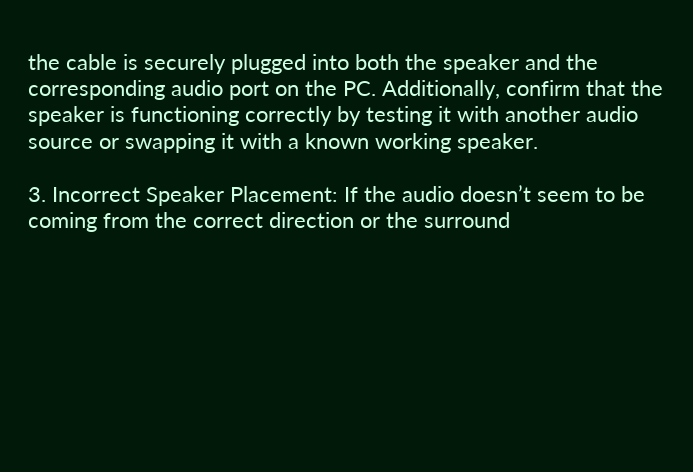the cable is securely plugged into both the speaker and the corresponding audio port on the PC. Additionally, confirm that the speaker is functioning correctly by testing it with another audio source or swapping it with a known working speaker.

3. Incorrect Speaker Placement: If the audio doesn’t seem to be coming from the correct direction or the surround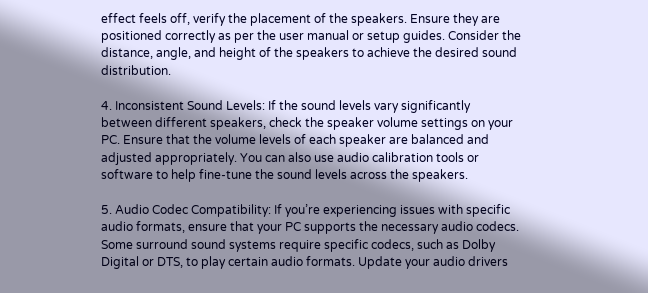effect feels off, verify the placement of the speakers. Ensure they are positioned correctly as per the user manual or setup guides. Consider the distance, angle, and height of the speakers to achieve the desired sound distribution.

4. Inconsistent Sound Levels: If the sound levels vary significantly between different speakers, check the speaker volume settings on your PC. Ensure that the volume levels of each speaker are balanced and adjusted appropriately. You can also use audio calibration tools or software to help fine-tune the sound levels across the speakers.

5. Audio Codec Compatibility: If you’re experiencing issues with specific audio formats, ensure that your PC supports the necessary audio codecs. Some surround sound systems require specific codecs, such as Dolby Digital or DTS, to play certain audio formats. Update your audio drivers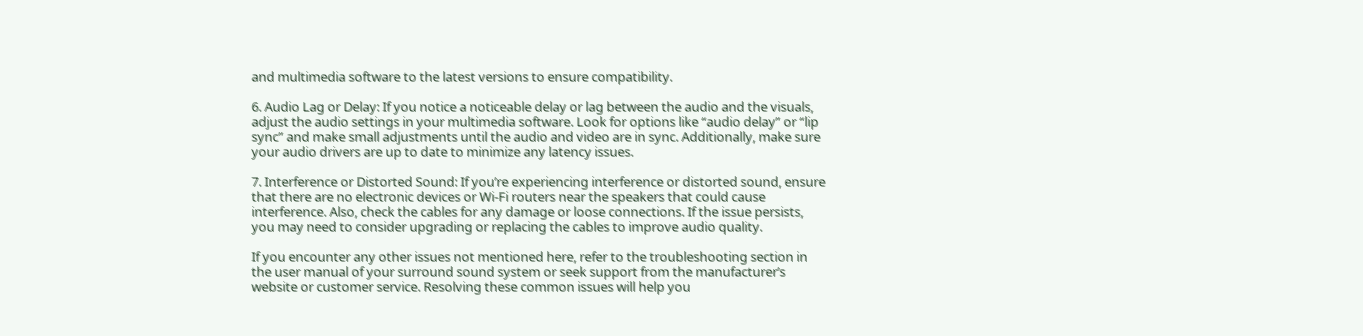and multimedia software to the latest versions to ensure compatibility.

6. Audio Lag or Delay: If you notice a noticeable delay or lag between the audio and the visuals, adjust the audio settings in your multimedia software. Look for options like “audio delay” or “lip sync” and make small adjustments until the audio and video are in sync. Additionally, make sure your audio drivers are up to date to minimize any latency issues.

7. Interference or Distorted Sound: If you’re experiencing interference or distorted sound, ensure that there are no electronic devices or Wi-Fi routers near the speakers that could cause interference. Also, check the cables for any damage or loose connections. If the issue persists, you may need to consider upgrading or replacing the cables to improve audio quality.

If you encounter any other issues not mentioned here, refer to the troubleshooting section in the user manual of your surround sound system or seek support from the manufacturer’s website or customer service. Resolving these common issues will help you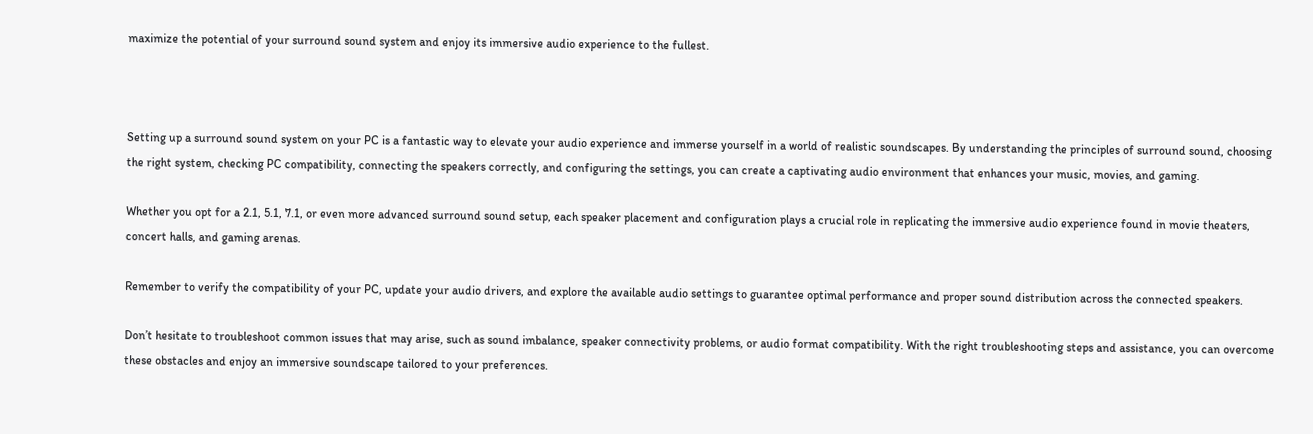maximize the potential of your surround sound system and enjoy its immersive audio experience to the fullest.



Setting up a surround sound system on your PC is a fantastic way to elevate your audio experience and immerse yourself in a world of realistic soundscapes. By understanding the principles of surround sound, choosing the right system, checking PC compatibility, connecting the speakers correctly, and configuring the settings, you can create a captivating audio environment that enhances your music, movies, and gaming.

Whether you opt for a 2.1, 5.1, 7.1, or even more advanced surround sound setup, each speaker placement and configuration plays a crucial role in replicating the immersive audio experience found in movie theaters, concert halls, and gaming arenas.

Remember to verify the compatibility of your PC, update your audio drivers, and explore the available audio settings to guarantee optimal performance and proper sound distribution across the connected speakers.

Don’t hesitate to troubleshoot common issues that may arise, such as sound imbalance, speaker connectivity problems, or audio format compatibility. With the right troubleshooting steps and assistance, you can overcome these obstacles and enjoy an immersive soundscape tailored to your preferences.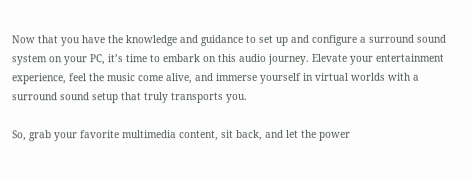Now that you have the knowledge and guidance to set up and configure a surround sound system on your PC, it’s time to embark on this audio journey. Elevate your entertainment experience, feel the music come alive, and immerse yourself in virtual worlds with a surround sound setup that truly transports you.

So, grab your favorite multimedia content, sit back, and let the power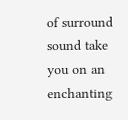of surround sound take you on an enchanting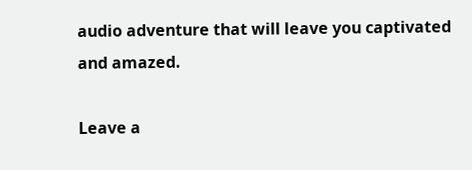audio adventure that will leave you captivated and amazed.

Leave a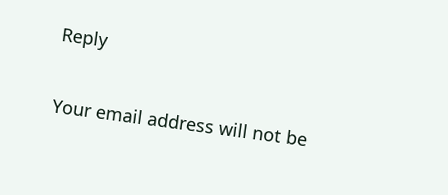Reply

Your email address will not be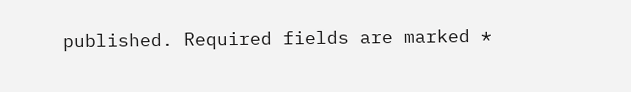published. Required fields are marked *